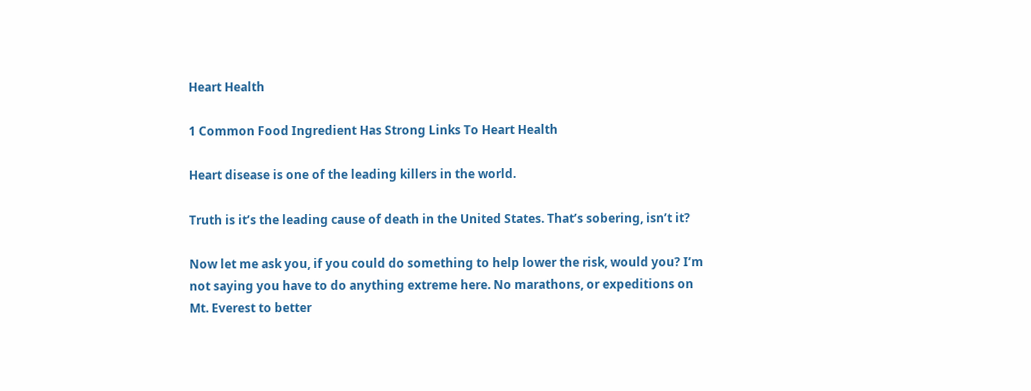Heart Health

1 Common Food Ingredient Has Strong Links To Heart Health

Heart disease is one of the leading killers in the world.

Truth is it’s the leading cause of death in the United States. That’s sobering, isn’t it?

Now let me ask you, if you could do something to help lower the risk, would you? I’m not saying you have to do anything extreme here. No marathons, or expeditions on Mt. Everest to better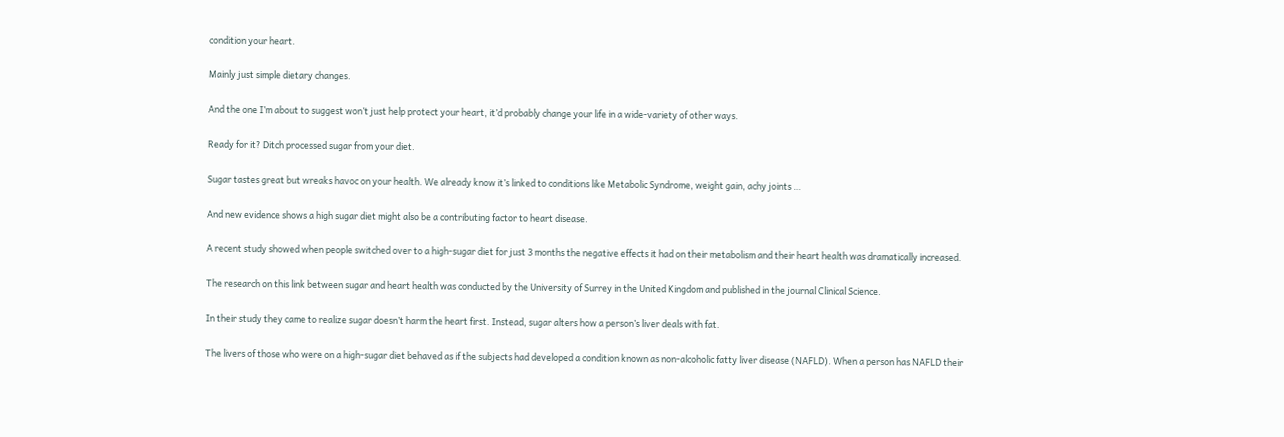condition your heart.

Mainly just simple dietary changes.

And the one I’m about to suggest won’t just help protect your heart, it’d probably change your life in a wide-variety of other ways.

Ready for it? Ditch processed sugar from your diet.

Sugar tastes great but wreaks havoc on your health. We already know it’s linked to conditions like Metabolic Syndrome, weight gain, achy joints …

And new evidence shows a high sugar diet might also be a contributing factor to heart disease.

A recent study showed when people switched over to a high-sugar diet for just 3 months the negative effects it had on their metabolism and their heart health was dramatically increased.

The research on this link between sugar and heart health was conducted by the University of Surrey in the United Kingdom and published in the journal Clinical Science.

In their study they came to realize sugar doesn’t harm the heart first. Instead, sugar alters how a person’s liver deals with fat.

The livers of those who were on a high-sugar diet behaved as if the subjects had developed a condition known as non-alcoholic fatty liver disease (NAFLD). When a person has NAFLD their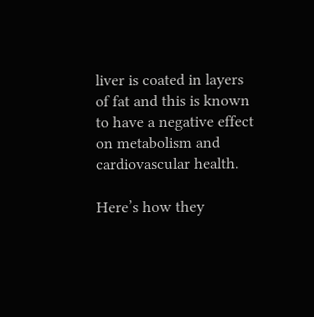liver is coated in layers of fat and this is known to have a negative effect on metabolism and cardiovascular health.

Here’s how they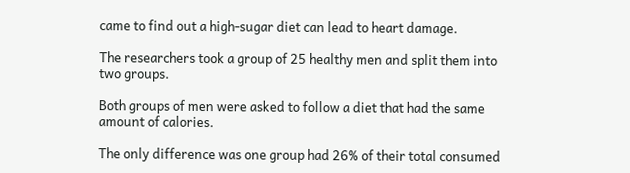came to find out a high-sugar diet can lead to heart damage.

The researchers took a group of 25 healthy men and split them into two groups.

Both groups of men were asked to follow a diet that had the same amount of calories.

The only difference was one group had 26% of their total consumed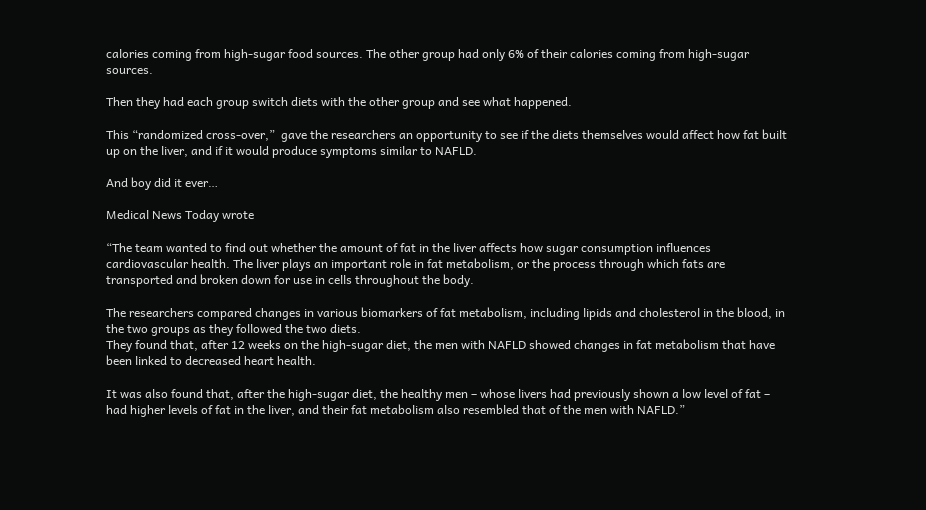calories coming from high-sugar food sources. The other group had only 6% of their calories coming from high-sugar sources.

Then they had each group switch diets with the other group and see what happened.

This “randomized cross-over,”  gave the researchers an opportunity to see if the diets themselves would affect how fat built up on the liver, and if it would produce symptoms similar to NAFLD.

And boy did it ever…

Medical News Today wrote

“The team wanted to find out whether the amount of fat in the liver affects how sugar consumption influences cardiovascular health. The liver plays an important role in fat metabolism, or the process through which fats are transported and broken down for use in cells throughout the body.

The researchers compared changes in various biomarkers of fat metabolism, including lipids and cholesterol in the blood, in the two groups as they followed the two diets.
They found that, after 12 weeks on the high-sugar diet, the men with NAFLD showed changes in fat metabolism that have been linked to decreased heart health.

It was also found that, after the high-sugar diet, the healthy men – whose livers had previously shown a low level of fat – had higher levels of fat in the liver, and their fat metabolism also resembled that of the men with NAFLD.”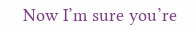Now I’m sure you’re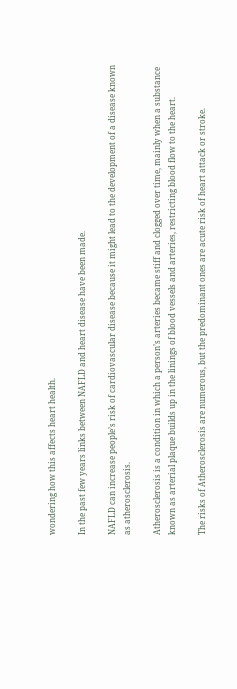wondering how this affects heart health.

In the past few years links between NAFLD and heart disease have been made.

NAFLD can increase people’s risk of cardiovascular disease because it might lead to the development of a disease known as atherosclerosis.

Atherosclerosis is a condition in which a person’s arteries became stiff and clogged over time, mainly when a substance known as arterial plaque builds up in the linings of blood vessels and arteries, restricting blood flow to the heart.

The risks of Atherosclerosis are numerous, but the predominant ones are acute risk of heart attack or stroke.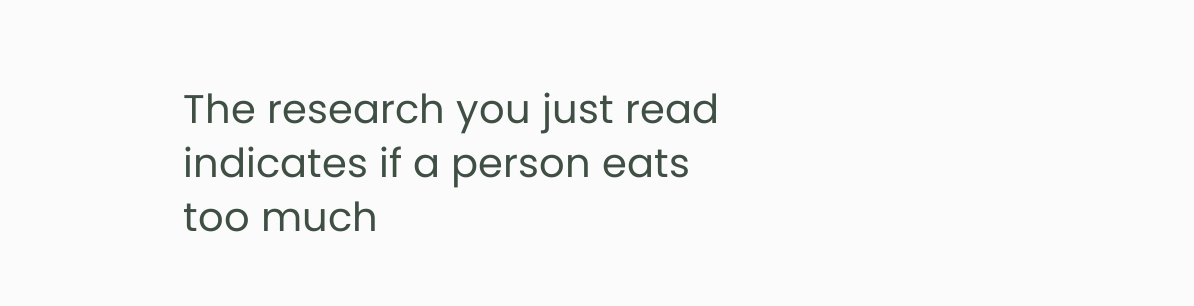The research you just read indicates if a person eats too much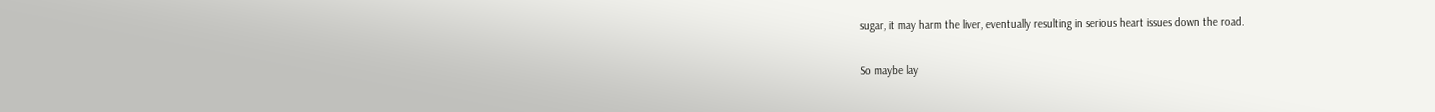sugar, it may harm the liver, eventually resulting in serious heart issues down the road.

So maybe lay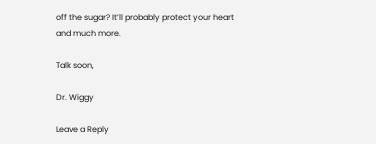off the sugar? It’ll probably protect your heart and much more.

Talk soon,

Dr. Wiggy

Leave a Reply